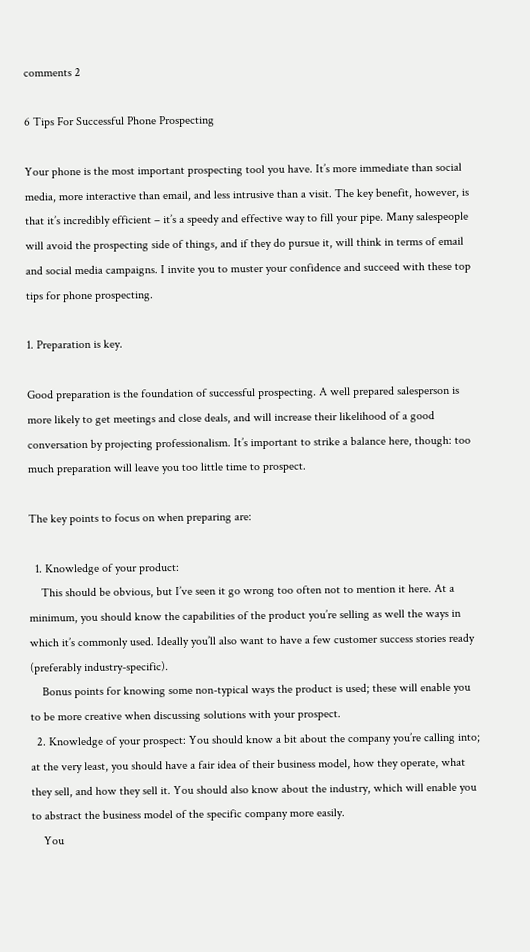comments 2

6 Tips For Successful Phone Prospecting

Your phone is the most important prospecting tool you have. It’s more immediate than social media, more interactive than email, and less intrusive than a visit. The key benefit, however, is that it’s incredibly efficient – it’s a speedy and effective way to fill your pipe. Many salespeople will avoid the prospecting side of things, and if they do pursue it, will think in terms of email and social media campaigns. I invite you to muster your confidence and succeed with these top tips for phone prospecting.

1. Preparation is key.

Good preparation is the foundation of successful prospecting. A well prepared salesperson is more likely to get meetings and close deals, and will increase their likelihood of a good conversation by projecting professionalism. It’s important to strike a balance here, though: too much preparation will leave you too little time to prospect.

The key points to focus on when preparing are:

  1. Knowledge of your product:
    This should be obvious, but I’ve seen it go wrong too often not to mention it here. At a minimum, you should know the capabilities of the product you’re selling as well the ways in which it’s commonly used. Ideally you’ll also want to have a few customer success stories ready (preferably industry-specific).
    Bonus points for knowing some non-typical ways the product is used; these will enable you to be more creative when discussing solutions with your prospect.
  2. Knowledge of your prospect: You should know a bit about the company you’re calling into; at the very least, you should have a fair idea of their business model, how they operate, what they sell, and how they sell it. You should also know about the industry, which will enable you to abstract the business model of the specific company more easily.
    You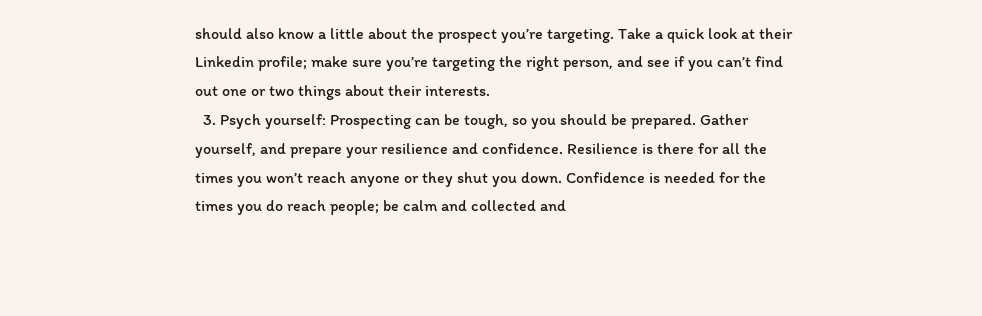should also know a little about the prospect you’re targeting. Take a quick look at their Linkedin profile; make sure you’re targeting the right person, and see if you can’t find out one or two things about their interests.
  3. Psych yourself: Prospecting can be tough, so you should be prepared. Gather yourself, and prepare your resilience and confidence. Resilience is there for all the times you won’t reach anyone or they shut you down. Confidence is needed for the times you do reach people; be calm and collected and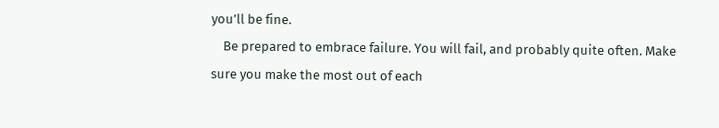you’ll be fine.
    Be prepared to embrace failure. You will fail, and probably quite often. Make sure you make the most out of each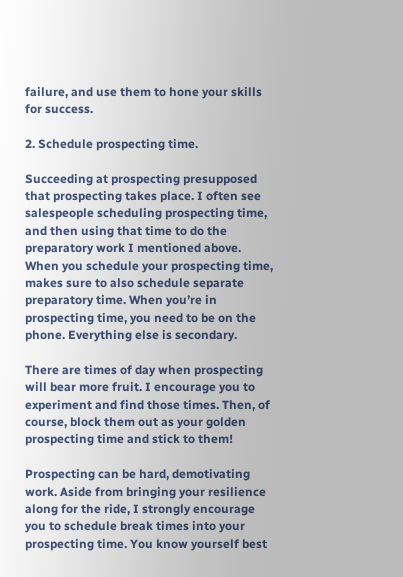failure, and use them to hone your skills for success.

2. Schedule prospecting time.

Succeeding at prospecting presupposed that prospecting takes place. I often see salespeople scheduling prospecting time, and then using that time to do the preparatory work I mentioned above. When you schedule your prospecting time, makes sure to also schedule separate preparatory time. When you’re in prospecting time, you need to be on the phone. Everything else is secondary.

There are times of day when prospecting will bear more fruit. I encourage you to experiment and find those times. Then, of course, block them out as your golden prospecting time and stick to them!

Prospecting can be hard, demotivating work. Aside from bringing your resilience along for the ride, I strongly encourage you to schedule break times into your prospecting time. You know yourself best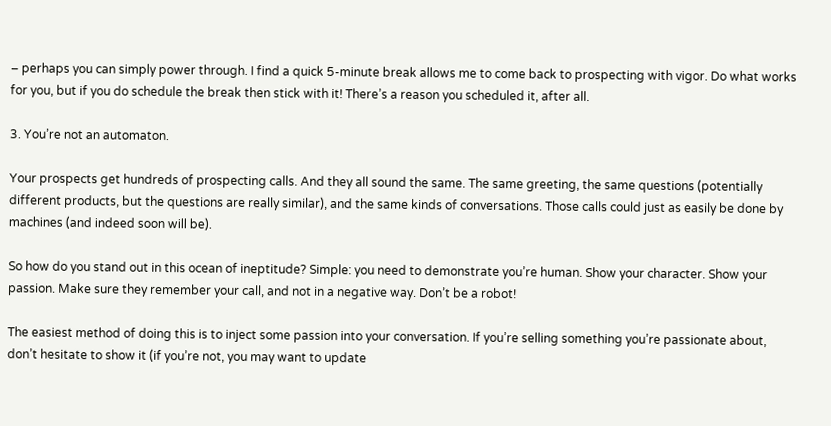– perhaps you can simply power through. I find a quick 5-minute break allows me to come back to prospecting with vigor. Do what works for you, but if you do schedule the break then stick with it! There’s a reason you scheduled it, after all.

3. You’re not an automaton.

Your prospects get hundreds of prospecting calls. And they all sound the same. The same greeting, the same questions (potentially different products, but the questions are really similar), and the same kinds of conversations. Those calls could just as easily be done by machines (and indeed soon will be).

So how do you stand out in this ocean of ineptitude? Simple: you need to demonstrate you’re human. Show your character. Show your passion. Make sure they remember your call, and not in a negative way. Don’t be a robot!

The easiest method of doing this is to inject some passion into your conversation. If you’re selling something you’re passionate about, don’t hesitate to show it (if you’re not, you may want to update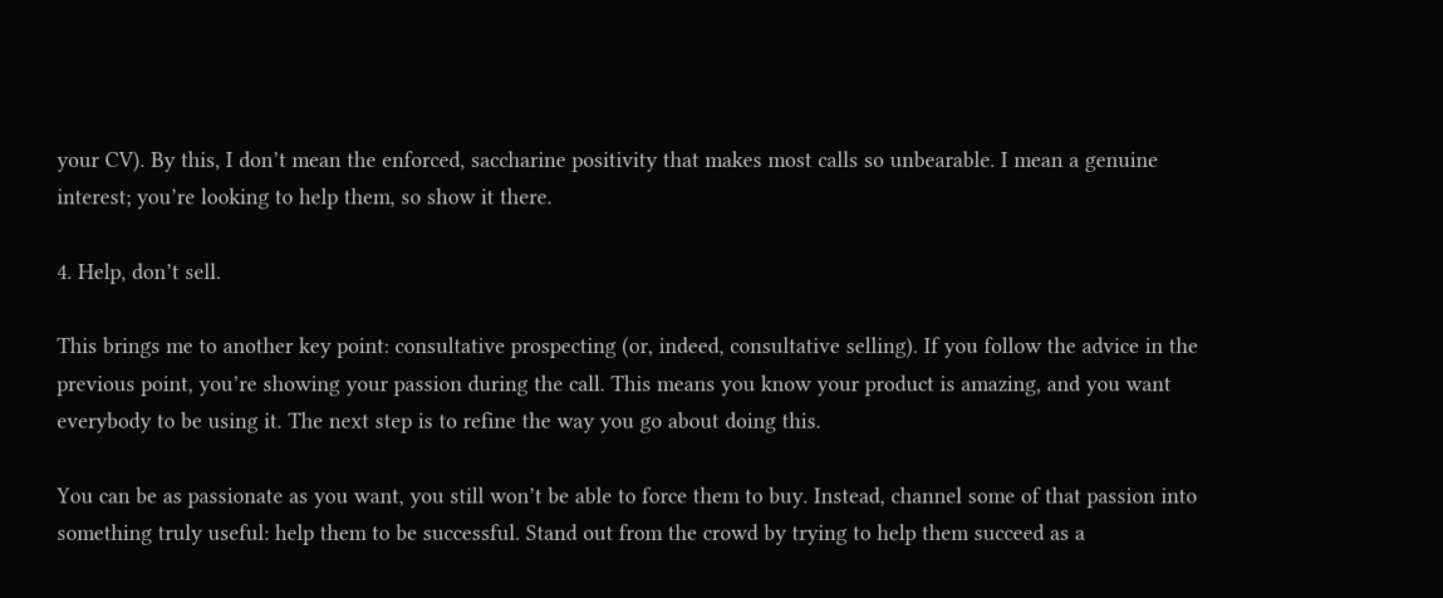your CV). By this, I don’t mean the enforced, saccharine positivity that makes most calls so unbearable. I mean a genuine interest; you’re looking to help them, so show it there.

4. Help, don’t sell.

This brings me to another key point: consultative prospecting (or, indeed, consultative selling). If you follow the advice in the previous point, you’re showing your passion during the call. This means you know your product is amazing, and you want everybody to be using it. The next step is to refine the way you go about doing this.

You can be as passionate as you want, you still won’t be able to force them to buy. Instead, channel some of that passion into something truly useful: help them to be successful. Stand out from the crowd by trying to help them succeed as a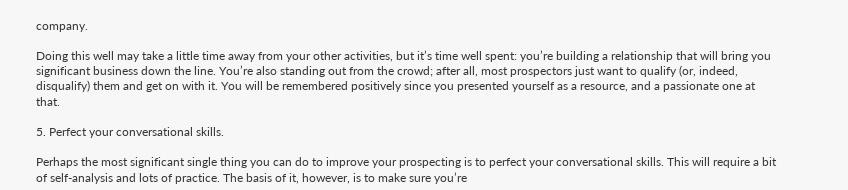company.

Doing this well may take a little time away from your other activities, but it’s time well spent: you’re building a relationship that will bring you significant business down the line. You’re also standing out from the crowd; after all, most prospectors just want to qualify (or, indeed, disqualify) them and get on with it. You will be remembered positively since you presented yourself as a resource, and a passionate one at that.

5. Perfect your conversational skills.

Perhaps the most significant single thing you can do to improve your prospecting is to perfect your conversational skills. This will require a bit of self-analysis and lots of practice. The basis of it, however, is to make sure you’re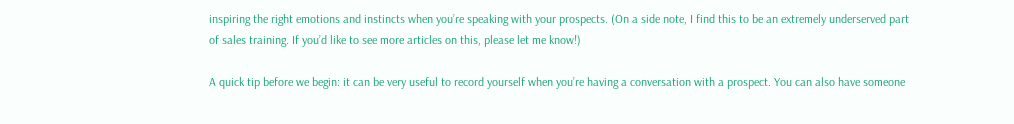inspiring the right emotions and instincts when you’re speaking with your prospects. (On a side note, I find this to be an extremely underserved part of sales training. If you’d like to see more articles on this, please let me know!)

A quick tip before we begin: it can be very useful to record yourself when you’re having a conversation with a prospect. You can also have someone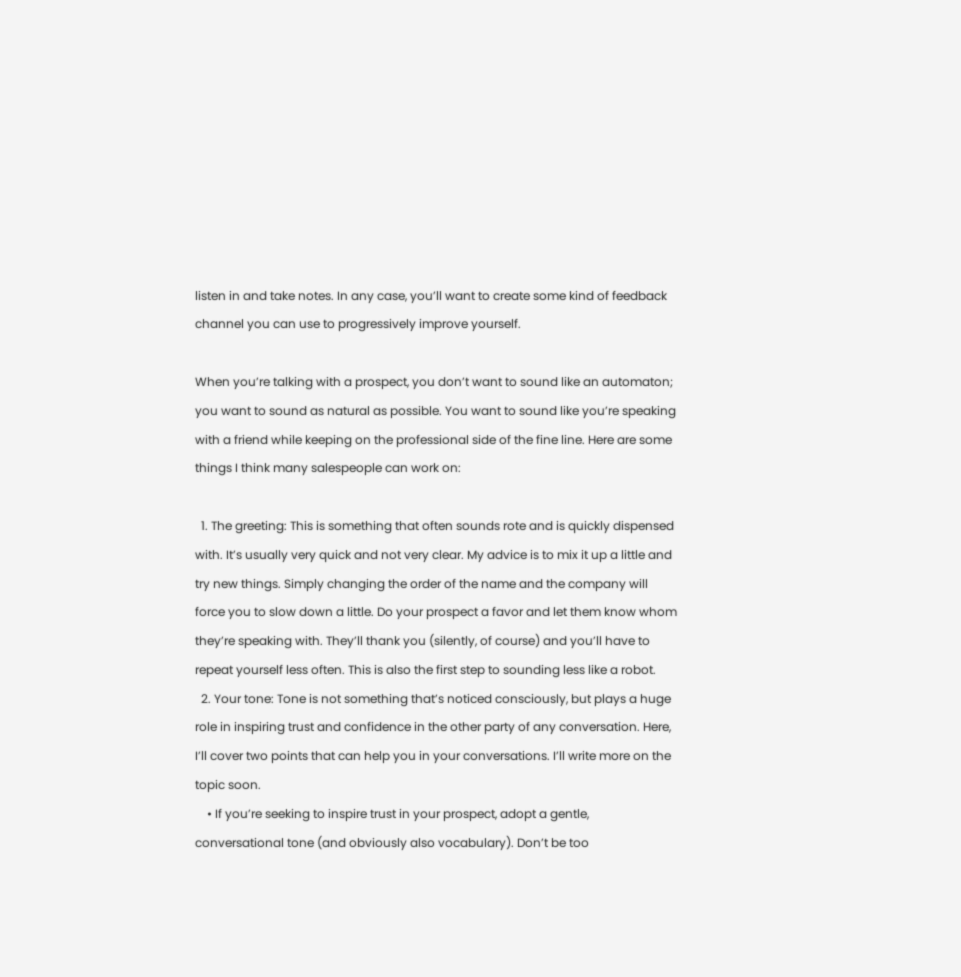listen in and take notes. In any case, you’ll want to create some kind of feedback channel you can use to progressively improve yourself.

When you’re talking with a prospect, you don’t want to sound like an automaton; you want to sound as natural as possible. You want to sound like you’re speaking with a friend while keeping on the professional side of the fine line. Here are some things I think many salespeople can work on:

  1. The greeting: This is something that often sounds rote and is quickly dispensed with. It’s usually very quick and not very clear. My advice is to mix it up a little and try new things. Simply changing the order of the name and the company will force you to slow down a little. Do your prospect a favor and let them know whom they’re speaking with. They’ll thank you (silently, of course) and you’ll have to repeat yourself less often. This is also the first step to sounding less like a robot.
  2. Your tone: Tone is not something that’s noticed consciously, but plays a huge role in inspiring trust and confidence in the other party of any conversation. Here, I’ll cover two points that can help you in your conversations. I’ll write more on the topic soon.
    • If you’re seeking to inspire trust in your prospect, adopt a gentle, conversational tone (and obviously also vocabulary). Don’t be too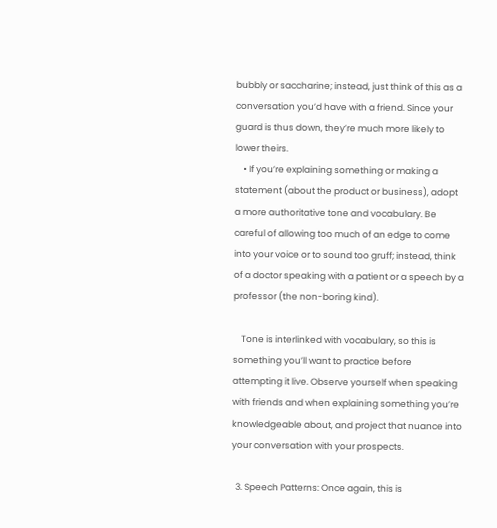bubbly or saccharine; instead, just think of this as a conversation you’d have with a friend. Since your guard is thus down, they’re much more likely to lower theirs.
    • If you’re explaining something or making a statement (about the product or business), adopt a more authoritative tone and vocabulary. Be careful of allowing too much of an edge to come into your voice or to sound too gruff; instead, think of a doctor speaking with a patient or a speech by a professor (the non-boring kind).

    Tone is interlinked with vocabulary, so this is something you’ll want to practice before attempting it live. Observe yourself when speaking with friends and when explaining something you’re knowledgeable about, and project that nuance into your conversation with your prospects.

  3. Speech Patterns: Once again, this is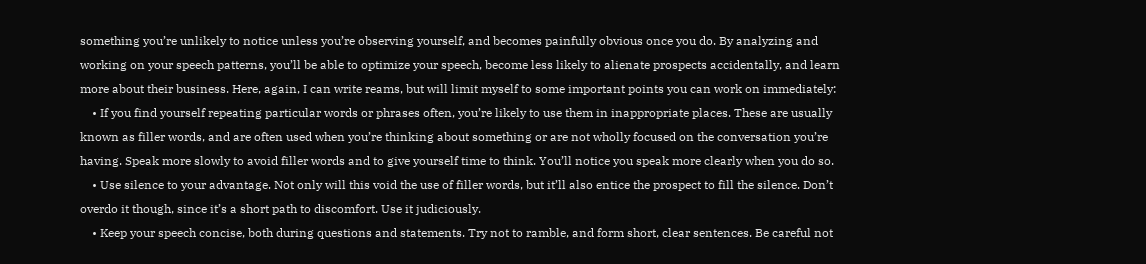something you’re unlikely to notice unless you’re observing yourself, and becomes painfully obvious once you do. By analyzing and working on your speech patterns, you’ll be able to optimize your speech, become less likely to alienate prospects accidentally, and learn more about their business. Here, again, I can write reams, but will limit myself to some important points you can work on immediately:
    • If you find yourself repeating particular words or phrases often, you’re likely to use them in inappropriate places. These are usually known as filler words, and are often used when you’re thinking about something or are not wholly focused on the conversation you’re having. Speak more slowly to avoid filler words and to give yourself time to think. You’ll notice you speak more clearly when you do so.
    • Use silence to your advantage. Not only will this void the use of filler words, but it’ll also entice the prospect to fill the silence. Don’t overdo it though, since it’s a short path to discomfort. Use it judiciously.
    • Keep your speech concise, both during questions and statements. Try not to ramble, and form short, clear sentences. Be careful not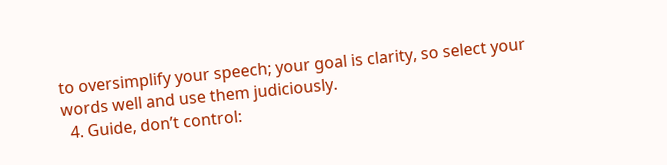to oversimplify your speech; your goal is clarity, so select your words well and use them judiciously.
  4. Guide, don’t control: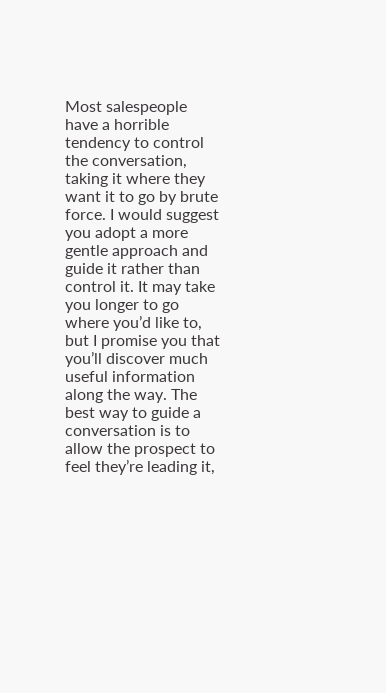Most salespeople have a horrible tendency to control the conversation, taking it where they want it to go by brute force. I would suggest you adopt a more gentle approach and guide it rather than control it. It may take you longer to go where you’d like to, but I promise you that you’ll discover much useful information along the way. The best way to guide a conversation is to allow the prospect to feel they’re leading it,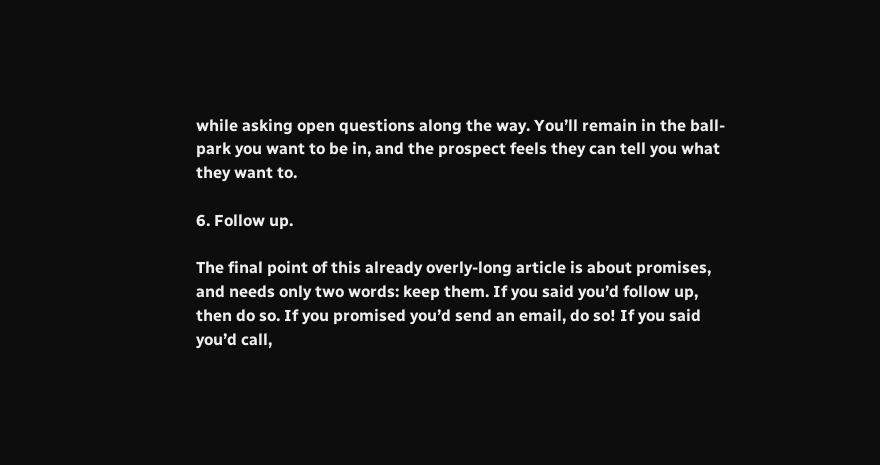while asking open questions along the way. You’ll remain in the ball-park you want to be in, and the prospect feels they can tell you what they want to.

6. Follow up.

The final point of this already overly-long article is about promises, and needs only two words: keep them. If you said you’d follow up, then do so. If you promised you’d send an email, do so! If you said you’d call,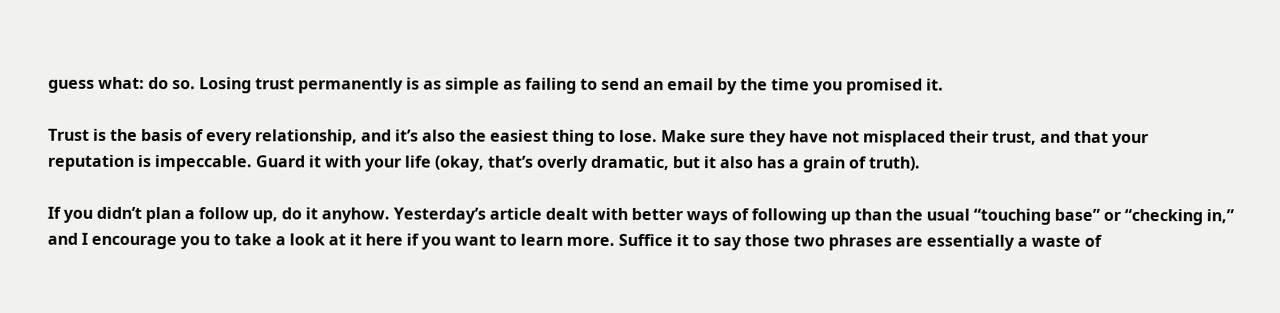guess what: do so. Losing trust permanently is as simple as failing to send an email by the time you promised it.

Trust is the basis of every relationship, and it’s also the easiest thing to lose. Make sure they have not misplaced their trust, and that your reputation is impeccable. Guard it with your life (okay, that’s overly dramatic, but it also has a grain of truth).

If you didn’t plan a follow up, do it anyhow. Yesterday’s article dealt with better ways of following up than the usual “touching base” or “checking in,” and I encourage you to take a look at it here if you want to learn more. Suffice it to say those two phrases are essentially a waste of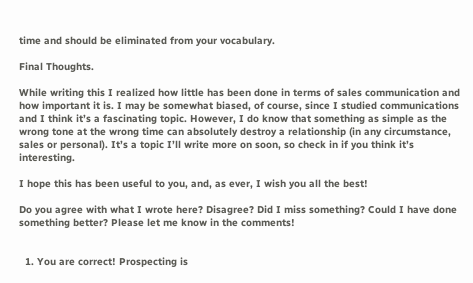time and should be eliminated from your vocabulary.

Final Thoughts.

While writing this I realized how little has been done in terms of sales communication and how important it is. I may be somewhat biased, of course, since I studied communications and I think it’s a fascinating topic. However, I do know that something as simple as the wrong tone at the wrong time can absolutely destroy a relationship (in any circumstance, sales or personal). It’s a topic I’ll write more on soon, so check in if you think it’s interesting.

I hope this has been useful to you, and, as ever, I wish you all the best!

Do you agree with what I wrote here? Disagree? Did I miss something? Could I have done something better? Please let me know in the comments!


  1. You are correct! Prospecting is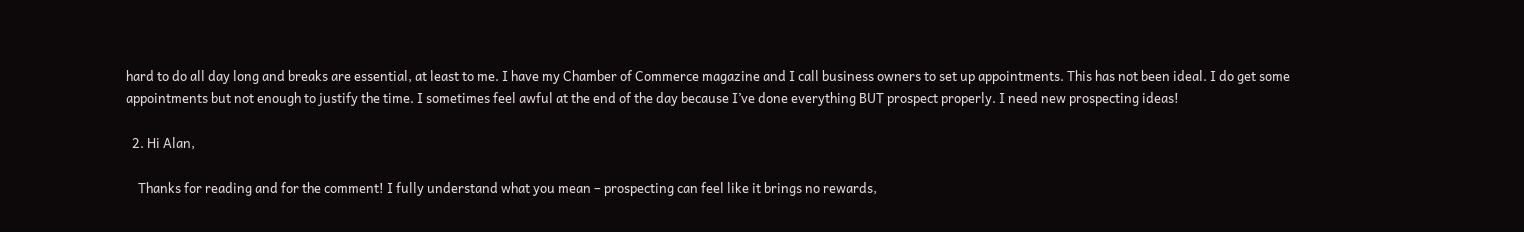hard to do all day long and breaks are essential, at least to me. I have my Chamber of Commerce magazine and I call business owners to set up appointments. This has not been ideal. I do get some appointments but not enough to justify the time. I sometimes feel awful at the end of the day because I’ve done everything BUT prospect properly. I need new prospecting ideas!

  2. Hi Alan,

    Thanks for reading and for the comment! I fully understand what you mean – prospecting can feel like it brings no rewards,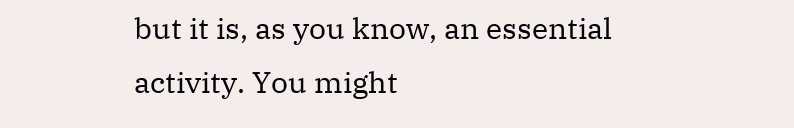but it is, as you know, an essential activity. You might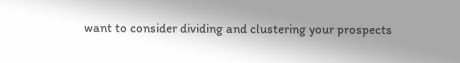want to consider dividing and clustering your prospects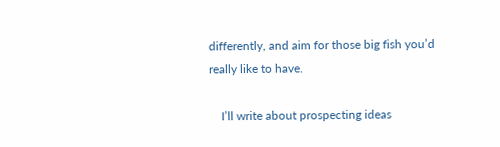differently, and aim for those big fish you’d really like to have.

    I’ll write about prospecting ideas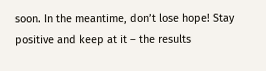soon. In the meantime, don’t lose hope! Stay positive and keep at it – the results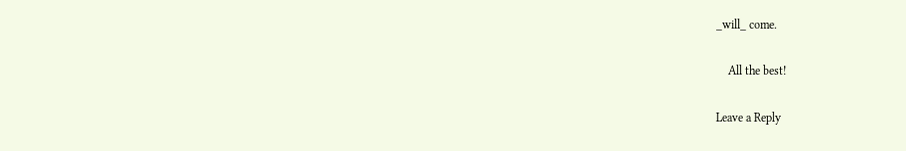_will_ come.

    All the best!

Leave a Reply